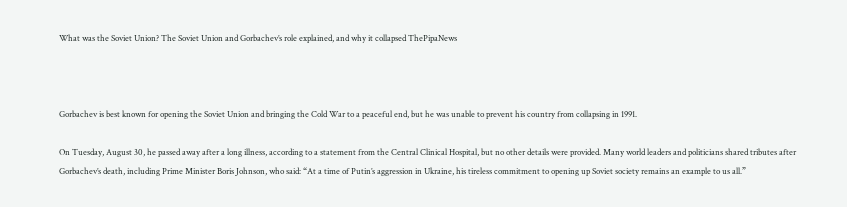What was the Soviet Union? The Soviet Union and Gorbachev’s role explained, and why it collapsed ThePipaNews



Gorbachev is best known for opening the Soviet Union and bringing the Cold War to a peaceful end, but he was unable to prevent his country from collapsing in 1991.

On Tuesday, August 30, he passed away after a long illness, according to a statement from the Central Clinical Hospital, but no other details were provided. Many world leaders and politicians shared tributes after Gorbachev’s death, including Prime Minister Boris Johnson, who said: “At a time of Putin’s aggression in Ukraine, his tireless commitment to opening up Soviet society remains an example to us all.”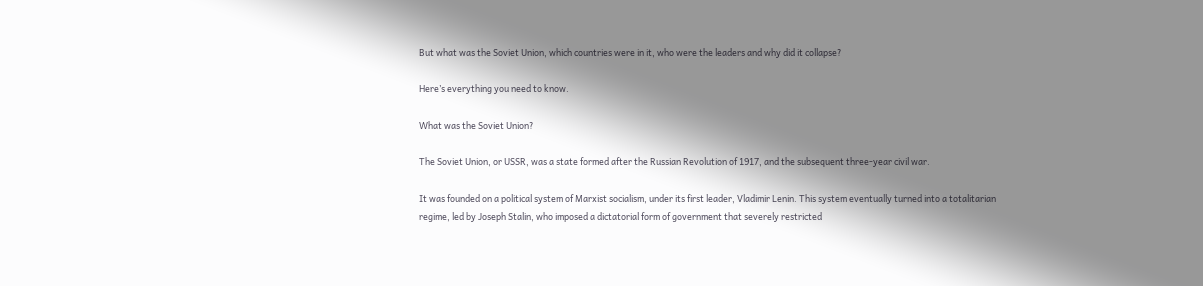But what was the Soviet Union, which countries were in it, who were the leaders and why did it collapse?

Here’s everything you need to know.

What was the Soviet Union?

The Soviet Union, or USSR, was a state formed after the Russian Revolution of 1917, and the subsequent three-year civil war.

It was founded on a political system of Marxist socialism, under its first leader, Vladimir Lenin. This system eventually turned into a totalitarian regime, led by Joseph Stalin, who imposed a dictatorial form of government that severely restricted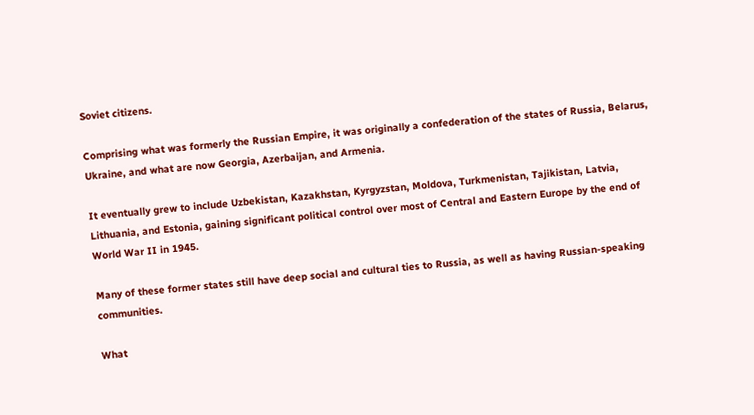Soviet citizens.

Comprising what was formerly the Russian Empire, it was originally a confederation of the states of Russia, Belarus, Ukraine, and what are now Georgia, Azerbaijan, and Armenia.

It eventually grew to include Uzbekistan, Kazakhstan, Kyrgyzstan, Moldova, Turkmenistan, Tajikistan, Latvia, Lithuania, and Estonia, gaining significant political control over most of Central and Eastern Europe by the end of World War II in 1945.

Many of these former states still have deep social and cultural ties to Russia, as well as having Russian-speaking communities.

What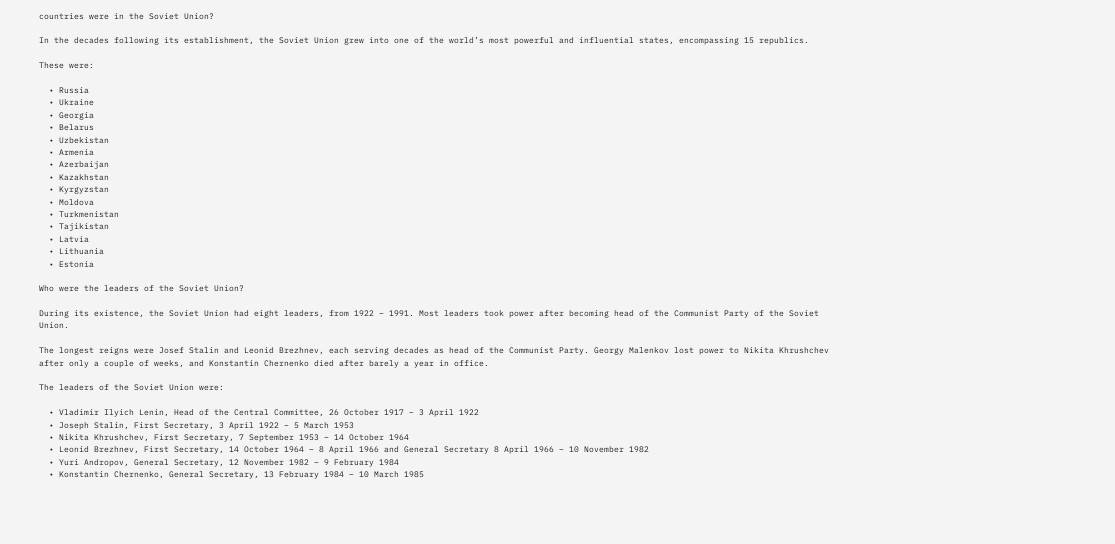countries were in the Soviet Union?

In the decades following its establishment, the Soviet Union grew into one of the world’s most powerful and influential states, encompassing 15 republics.

These were:

  • Russia
  • Ukraine
  • Georgia
  • Belarus
  • Uzbekistan
  • Armenia
  • Azerbaijan
  • Kazakhstan
  • Kyrgyzstan
  • Moldova
  • Turkmenistan
  • Tajikistan
  • Latvia
  • Lithuania
  • Estonia

Who were the leaders of the Soviet Union?

During its existence, the Soviet Union had eight leaders, from 1922 – 1991. Most leaders took power after becoming head of the Communist Party of the Soviet Union.

The longest reigns were Josef Stalin and Leonid Brezhnev, each serving decades as head of the Communist Party. Georgy Malenkov lost power to Nikita Khrushchev after only a couple of weeks, and Konstantin Chernenko died after barely a year in office.

The leaders of the Soviet Union were:

  • Vladimir Ilyich Lenin, Head of the Central Committee, 26 October 1917 – 3 April 1922
  • Joseph Stalin, First Secretary, 3 April 1922 – 5 March 1953
  • Nikita Khrushchev, First Secretary, 7 September 1953 – 14 October 1964
  • Leonid Brezhnev, First Secretary, 14 October 1964 – 8 April 1966 and General Secretary 8 April 1966 – 10 November 1982
  • Yuri Andropov, General Secretary, 12 November 1982 – 9 February 1984
  • Konstantin Chernenko, General Secretary, 13 February 1984 – 10 March 1985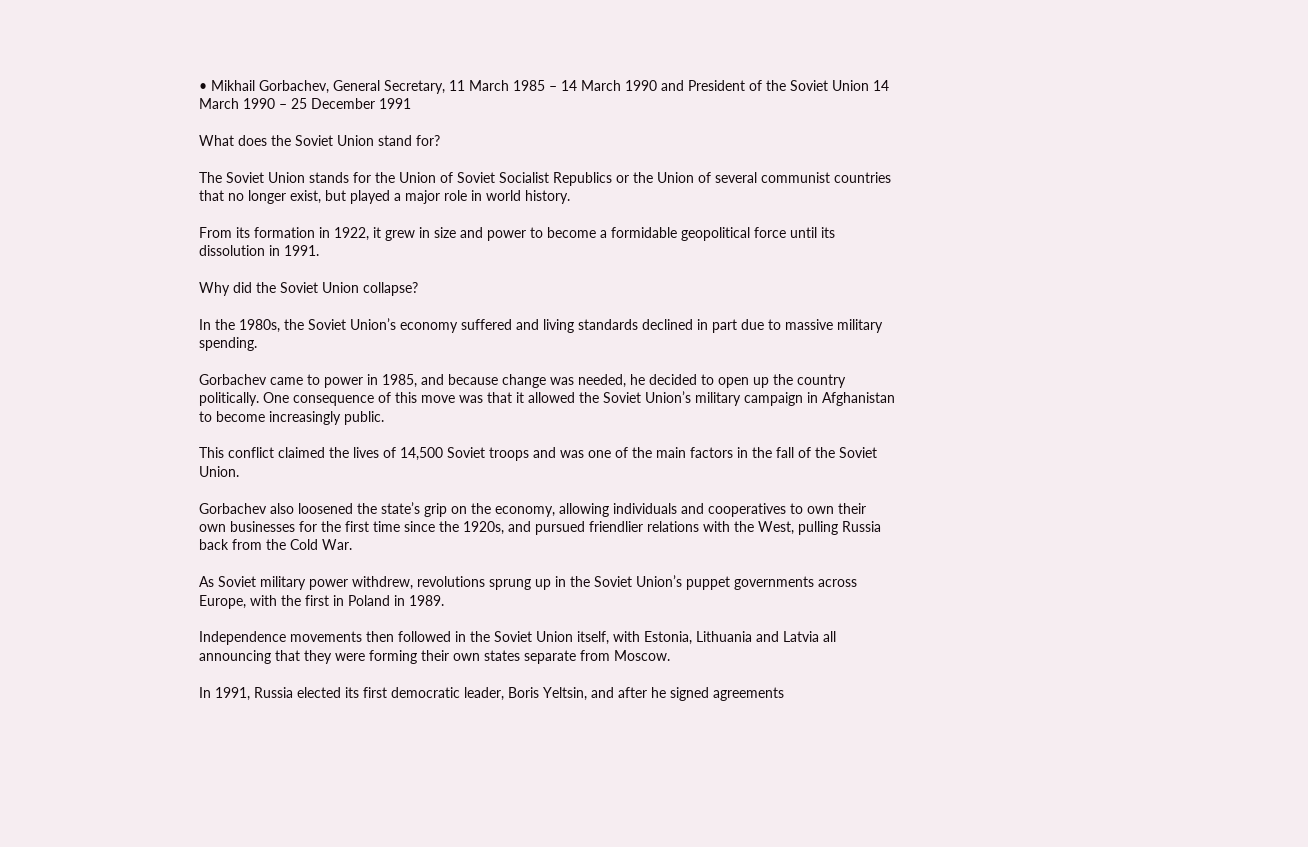• Mikhail Gorbachev, General Secretary, 11 March 1985 – 14 March 1990 and President of the Soviet Union 14 March 1990 – 25 December 1991

What does the Soviet Union stand for?

The Soviet Union stands for the Union of Soviet Socialist Republics or the Union of several communist countries that no longer exist, but played a major role in world history.

From its formation in 1922, it grew in size and power to become a formidable geopolitical force until its dissolution in 1991.

Why did the Soviet Union collapse?

In the 1980s, the Soviet Union’s economy suffered and living standards declined in part due to massive military spending.

Gorbachev came to power in 1985, and because change was needed, he decided to open up the country politically. One consequence of this move was that it allowed the Soviet Union’s military campaign in Afghanistan to become increasingly public.

This conflict claimed the lives of 14,500 Soviet troops and was one of the main factors in the fall of the Soviet Union.

Gorbachev also loosened the state’s grip on the economy, allowing individuals and cooperatives to own their own businesses for the first time since the 1920s, and pursued friendlier relations with the West, pulling Russia back from the Cold War.

As Soviet military power withdrew, revolutions sprung up in the Soviet Union’s puppet governments across Europe, with the first in Poland in 1989.

Independence movements then followed in the Soviet Union itself, with Estonia, Lithuania and Latvia all announcing that they were forming their own states separate from Moscow.

In 1991, Russia elected its first democratic leader, Boris Yeltsin, and after he signed agreements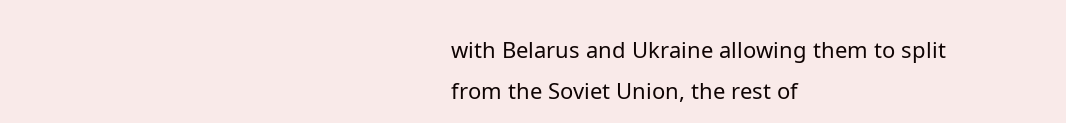with Belarus and Ukraine allowing them to split from the Soviet Union, the rest of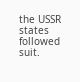the USSR states followed suit.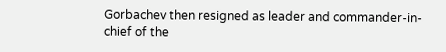Gorbachev then resigned as leader and commander-in-chief of the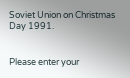Soviet Union on Christmas Day 1991.


Please enter your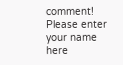comment!
Please enter your name here